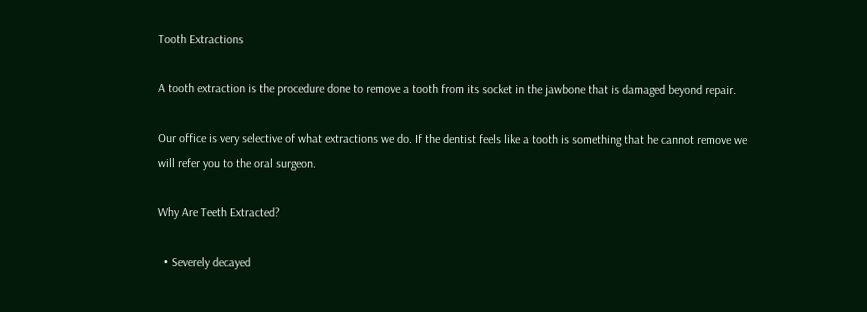Tooth Extractions

A tooth extraction is the procedure done to remove a tooth from its socket in the jawbone that is damaged beyond repair.

Our office is very selective of what extractions we do. If the dentist feels like a tooth is something that he cannot remove we will refer you to the oral surgeon.

Why Are Teeth Extracted?

  • Severely decayed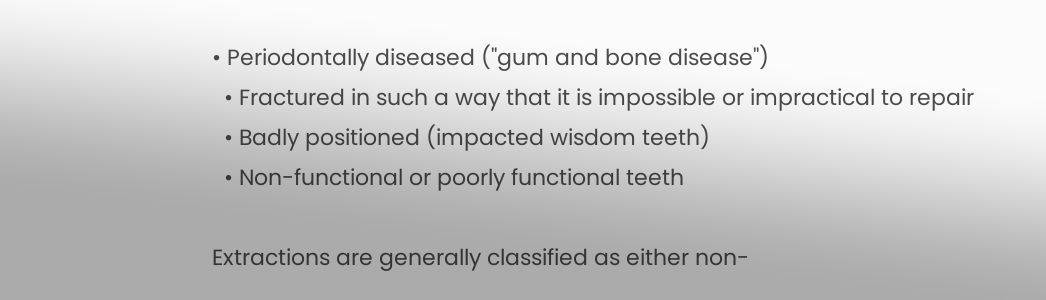• Periodontally diseased ("gum and bone disease")
  • Fractured in such a way that it is impossible or impractical to repair
  • Badly positioned (impacted wisdom teeth)
  • Non-functional or poorly functional teeth

Extractions are generally classified as either non-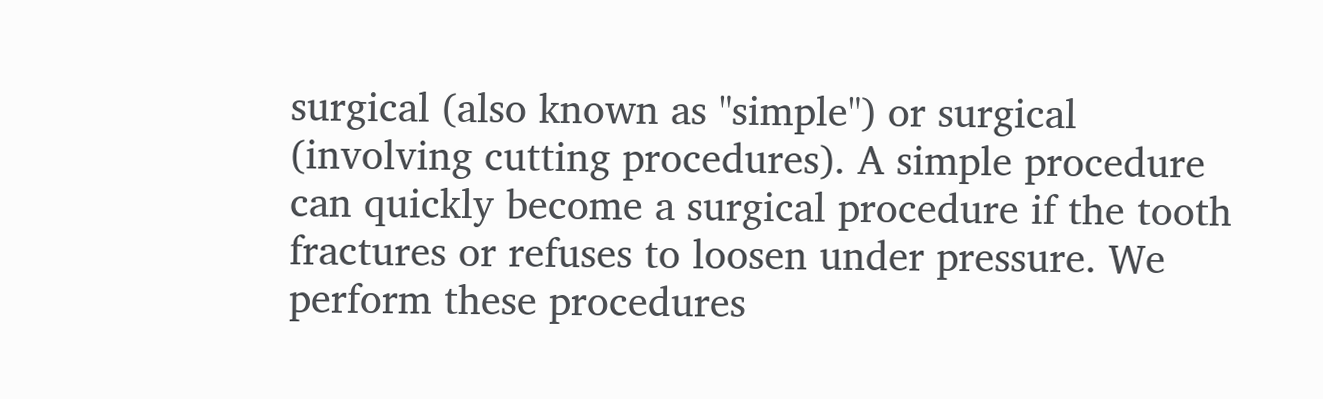surgical (also known as "simple") or surgical (involving cutting procedures). A simple procedure can quickly become a surgical procedure if the tooth fractures or refuses to loosen under pressure. We perform these procedures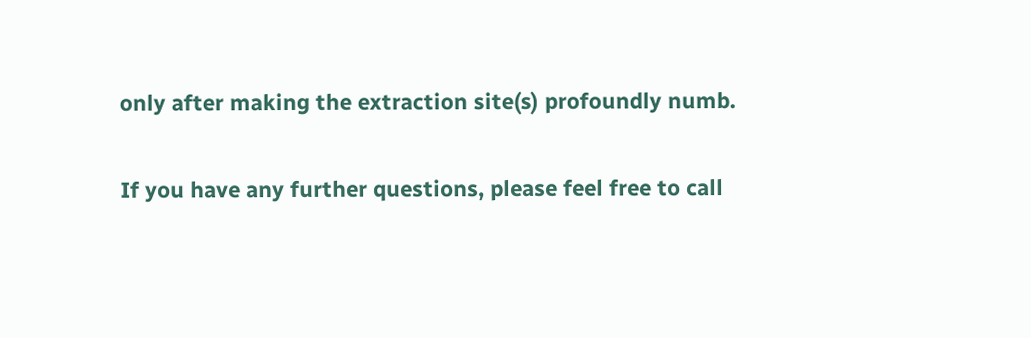only after making the extraction site(s) profoundly numb.

If you have any further questions, please feel free to call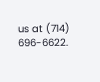us at (714) 696-6622.